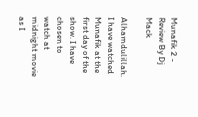Munafik 2 - Review By Dj Mack

Alhamdulillah. I have watched Munafik at the first day of the show. I have chosen to watch at midnight movie as I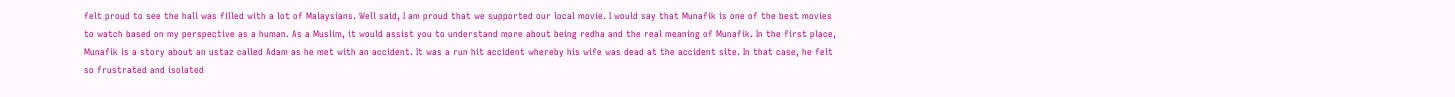felt proud to see the hall was filled with a lot of Malaysians. Well said, I am proud that we supported our local movie. I would say that Munafik is one of the best movies to watch based on my perspective as a human. As a Muslim, it would assist you to understand more about being redha and the real meaning of Munafik. In the first place, Munafik is a story about an ustaz called Adam as he met with an accident. It was a run hit accident whereby his wife was dead at the accident site. In that case, he felt so frustrated and isolated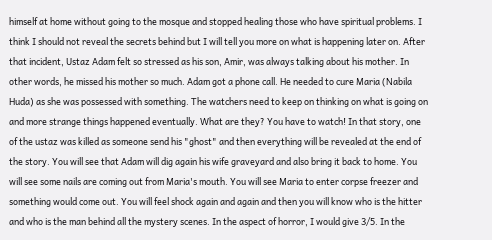himself at home without going to the mosque and stopped healing those who have spiritual problems. I think I should not reveal the secrets behind but I will tell you more on what is happening later on. After that incident, Ustaz Adam felt so stressed as his son, Amir, was always talking about his mother. In other words, he missed his mother so much. Adam got a phone call. He needed to cure Maria (Nabila Huda) as she was possessed with something. The watchers need to keep on thinking on what is going on and more strange things happened eventually. What are they? You have to watch! In that story, one of the ustaz was killed as someone send his "ghost" and then everything will be revealed at the end of the story. You will see that Adam will dig again his wife graveyard and also bring it back to home. You will see some nails are coming out from Maria's mouth. You will see Maria to enter corpse freezer and something would come out. You will feel shock again and again and then you will know who is the hitter and who is the man behind all the mystery scenes. In the aspect of horror, I would give 3/5. In the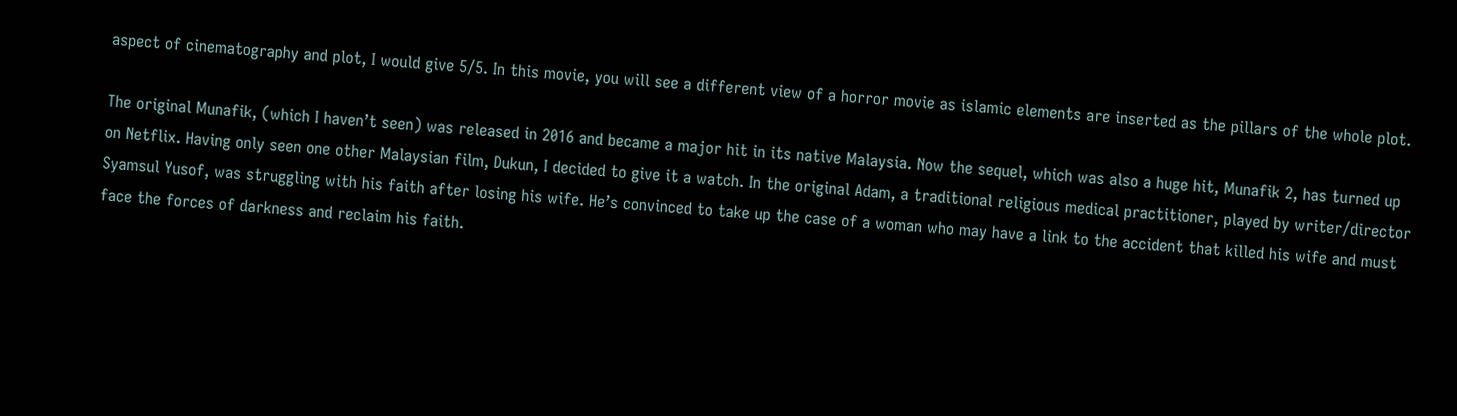aspect of cinematography and plot, I would give 5/5. In this movie, you will see a different view of a horror movie as islamic elements are inserted as the pillars of the whole plot.

The original Munafik, (which I haven’t seen) was released in 2016 and became a major hit in its native Malaysia. Now the sequel, which was also a huge hit, Munafik 2, has turned up on Netflix. Having only seen one other Malaysian film, Dukun, I decided to give it a watch. In the original Adam, a traditional religious medical practitioner, played by writer/director Syamsul Yusof, was struggling with his faith after losing his wife. He’s convinced to take up the case of a woman who may have a link to the accident that killed his wife and must face the forces of darkness and reclaim his faith.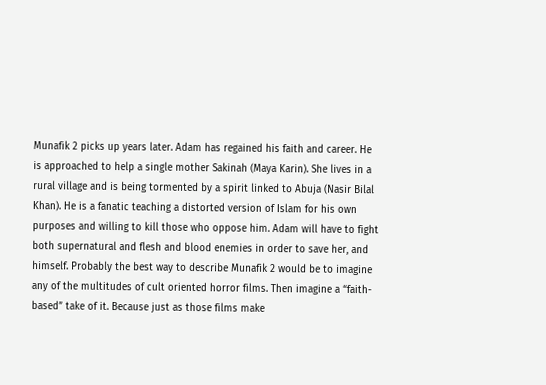Munafik 2 picks up years later. Adam has regained his faith and career. He is approached to help a single mother Sakinah (Maya Karin). She lives in a rural village and is being tormented by a spirit linked to Abuja (Nasir Bilal Khan). He is a fanatic teaching a distorted version of Islam for his own purposes and willing to kill those who oppose him. Adam will have to fight both supernatural and flesh and blood enemies in order to save her, and himself. Probably the best way to describe Munafik 2 would be to imagine any of the multitudes of cult oriented horror films. Then imagine a “faith-based” take of it. Because just as those films make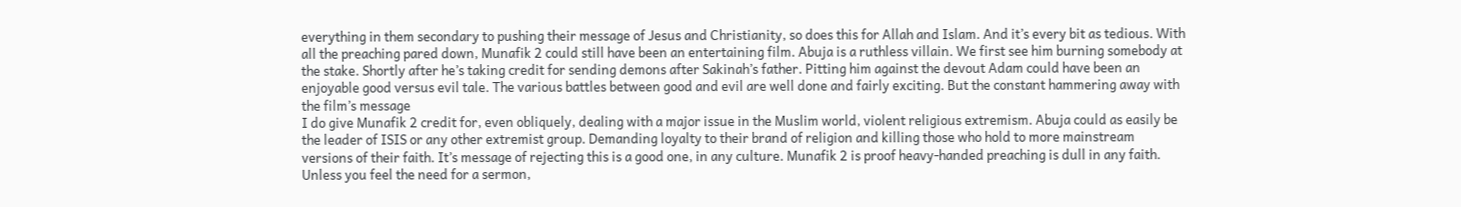everything in them secondary to pushing their message of Jesus and Christianity, so does this for Allah and Islam. And it’s every bit as tedious. With all the preaching pared down, Munafik 2 could still have been an entertaining film. Abuja is a ruthless villain. We first see him burning somebody at the stake. Shortly after he’s taking credit for sending demons after Sakinah’s father. Pitting him against the devout Adam could have been an enjoyable good versus evil tale. The various battles between good and evil are well done and fairly exciting. But the constant hammering away with the film’s message
I do give Munafik 2 credit for, even obliquely, dealing with a major issue in the Muslim world, violent religious extremism. Abuja could as easily be the leader of ISIS or any other extremist group. Demanding loyalty to their brand of religion and killing those who hold to more mainstream versions of their faith. It’s message of rejecting this is a good one, in any culture. Munafik 2 is proof heavy-handed preaching is dull in any faith. Unless you feel the need for a sermon,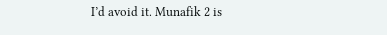I’d avoid it. Munafik 2 is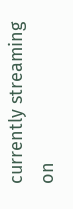currently streaming on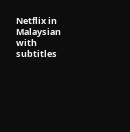Netflix in Malaysian with subtitles